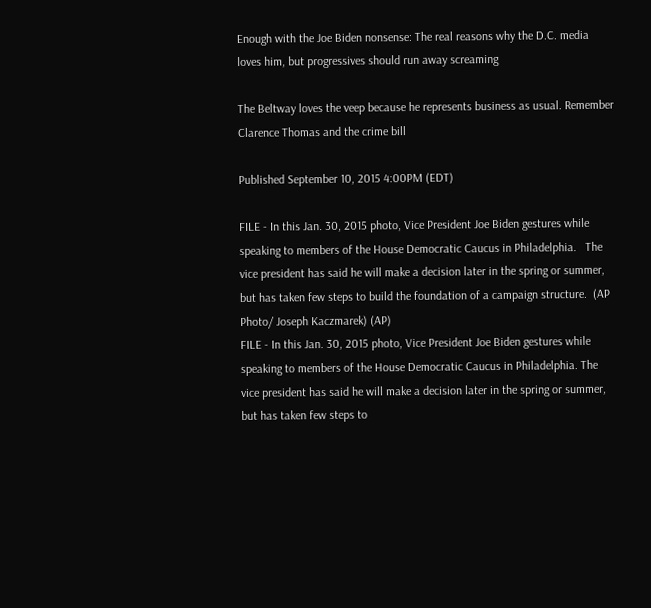Enough with the Joe Biden nonsense: The real reasons why the D.C. media loves him, but progressives should run away screaming

The Beltway loves the veep because he represents business as usual. Remember Clarence Thomas and the crime bill

Published September 10, 2015 4:00PM (EDT)

FILE - In this Jan. 30, 2015 photo, Vice President Joe Biden gestures while speaking to members of the House Democratic Caucus in Philadelphia.   The vice president has said he will make a decision later in the spring or summer, but has taken few steps to build the foundation of a campaign structure.  (AP Photo/ Joseph Kaczmarek) (AP)
FILE - In this Jan. 30, 2015 photo, Vice President Joe Biden gestures while speaking to members of the House Democratic Caucus in Philadelphia. The vice president has said he will make a decision later in the spring or summer, but has taken few steps to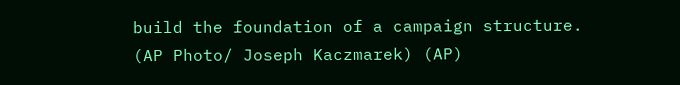build the foundation of a campaign structure. (AP Photo/ Joseph Kaczmarek) (AP)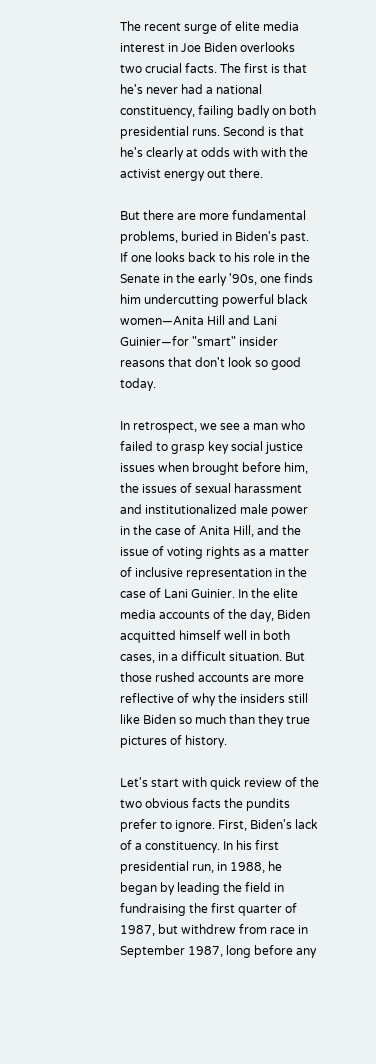The recent surge of elite media interest in Joe Biden overlooks two crucial facts. The first is that he's never had a national constituency, failing badly on both presidential runs. Second is that he's clearly at odds with with the activist energy out there.

But there are more fundamental problems, buried in Biden's past. If one looks back to his role in the Senate in the early '90s, one finds him undercutting powerful black women—Anita Hill and Lani Guinier—for "smart" insider reasons that don't look so good today.

In retrospect, we see a man who failed to grasp key social justice issues when brought before him, the issues of sexual harassment and institutionalized male power in the case of Anita Hill, and the issue of voting rights as a matter of inclusive representation in the case of Lani Guinier. In the elite media accounts of the day, Biden acquitted himself well in both cases, in a difficult situation. But those rushed accounts are more reflective of why the insiders still like Biden so much than they true pictures of history.

Let's start with quick review of the two obvious facts the pundits prefer to ignore. First, Biden's lack of a constituency. In his first presidential run, in 1988, he began by leading the field in fundraising the first quarter of 1987, but withdrew from race in September 1987, long before any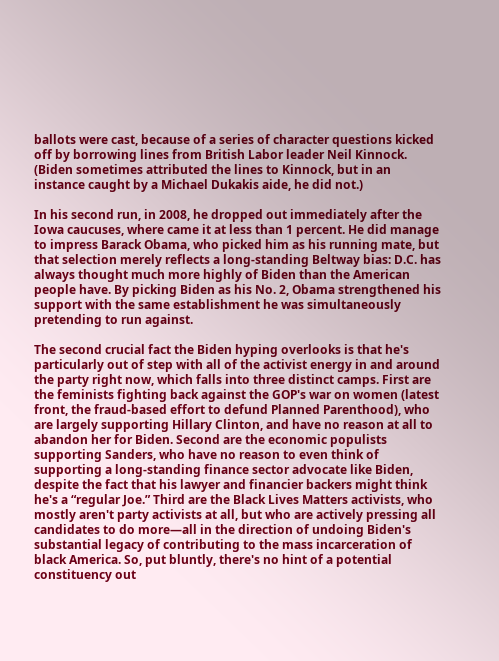ballots were cast, because of a series of character questions kicked off by borrowing lines from British Labor leader Neil Kinnock. (Biden sometimes attributed the lines to Kinnock, but in an instance caught by a Michael Dukakis aide, he did not.)

In his second run, in 2008, he dropped out immediately after the Iowa caucuses, where came it at less than 1 percent. He did manage to impress Barack Obama, who picked him as his running mate, but that selection merely reflects a long-standing Beltway bias: D.C. has always thought much more highly of Biden than the American people have. By picking Biden as his No. 2, Obama strengthened his support with the same establishment he was simultaneously pretending to run against.

The second crucial fact the Biden hyping overlooks is that he's particularly out of step with all of the activist energy in and around the party right now, which falls into three distinct camps. First are the feminists fighting back against the GOP's war on women (latest front, the fraud-based effort to defund Planned Parenthood), who are largely supporting Hillary Clinton, and have no reason at all to abandon her for Biden. Second are the economic populists supporting Sanders, who have no reason to even think of supporting a long-standing finance sector advocate like Biden, despite the fact that his lawyer and financier backers might think he's a “regular Joe.” Third are the Black Lives Matters activists, who mostly aren't party activists at all, but who are actively pressing all candidates to do more—all in the direction of undoing Biden's substantial legacy of contributing to the mass incarceration of black America. So, put bluntly, there's no hint of a potential constituency out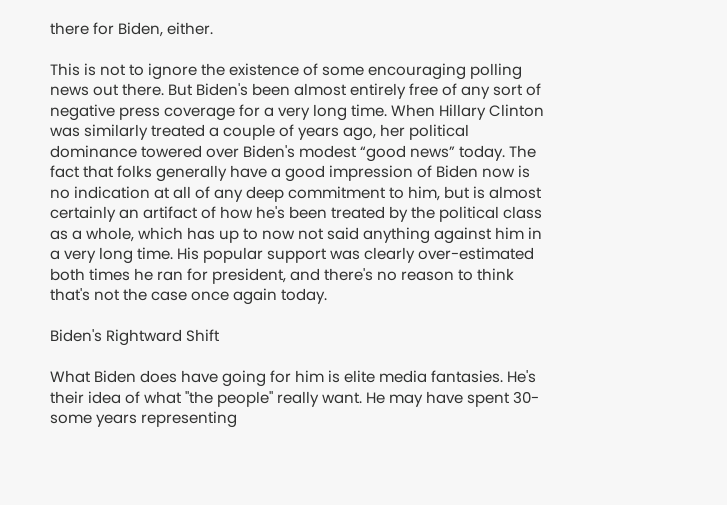there for Biden, either.

This is not to ignore the existence of some encouraging polling news out there. But Biden's been almost entirely free of any sort of negative press coverage for a very long time. When Hillary Clinton was similarly treated a couple of years ago, her political dominance towered over Biden's modest “good news” today. The fact that folks generally have a good impression of Biden now is no indication at all of any deep commitment to him, but is almost certainly an artifact of how he's been treated by the political class as a whole, which has up to now not said anything against him in a very long time. His popular support was clearly over-estimated both times he ran for president, and there's no reason to think that's not the case once again today.

Biden's Rightward Shift

What Biden does have going for him is elite media fantasies. He's their idea of what "the people" really want. He may have spent 30-some years representing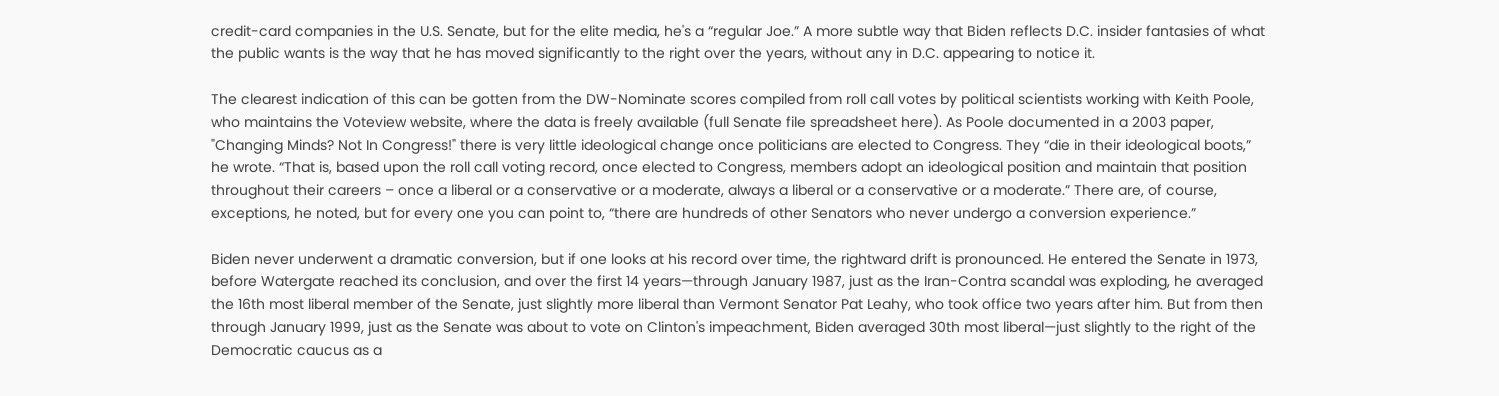credit-card companies in the U.S. Senate, but for the elite media, he's a “regular Joe.” A more subtle way that Biden reflects D.C. insider fantasies of what the public wants is the way that he has moved significantly to the right over the years, without any in D.C. appearing to notice it.

The clearest indication of this can be gotten from the DW-Nominate scores compiled from roll call votes by political scientists working with Keith Poole, who maintains the Voteview website, where the data is freely available (full Senate file spreadsheet here). As Poole documented in a 2003 paper, "Changing Minds? Not In Congress!" there is very little ideological change once politicians are elected to Congress. They “die in their ideological boots,” he wrote. “That is, based upon the roll call voting record, once elected to Congress, members adopt an ideological position and maintain that position throughout their careers – once a liberal or a conservative or a moderate, always a liberal or a conservative or a moderate.” There are, of course, exceptions, he noted, but for every one you can point to, “there are hundreds of other Senators who never undergo a conversion experience.”

Biden never underwent a dramatic conversion, but if one looks at his record over time, the rightward drift is pronounced. He entered the Senate in 1973, before Watergate reached its conclusion, and over the first 14 years—through January 1987, just as the Iran-Contra scandal was exploding, he averaged the 16th most liberal member of the Senate, just slightly more liberal than Vermont Senator Pat Leahy, who took office two years after him. But from then through January 1999, just as the Senate was about to vote on Clinton's impeachment, Biden averaged 30th most liberal—just slightly to the right of the Democratic caucus as a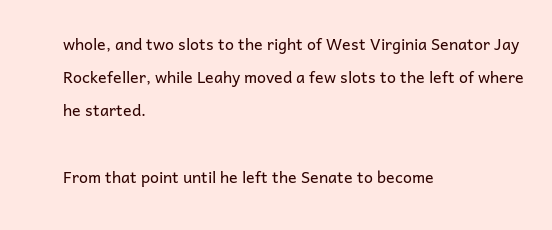whole, and two slots to the right of West Virginia Senator Jay Rockefeller, while Leahy moved a few slots to the left of where he started.

From that point until he left the Senate to become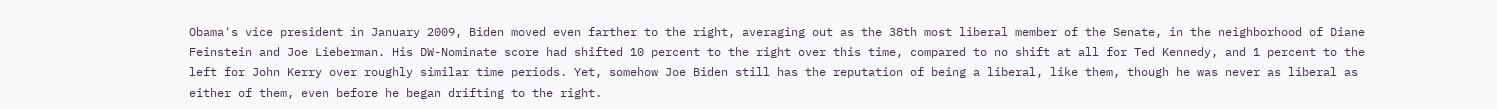Obama's vice president in January 2009, Biden moved even farther to the right, averaging out as the 38th most liberal member of the Senate, in the neighborhood of Diane Feinstein and Joe Lieberman. His DW-Nominate score had shifted 10 percent to the right over this time, compared to no shift at all for Ted Kennedy, and 1 percent to the left for John Kerry over roughly similar time periods. Yet, somehow Joe Biden still has the reputation of being a liberal, like them, though he was never as liberal as either of them, even before he began drifting to the right.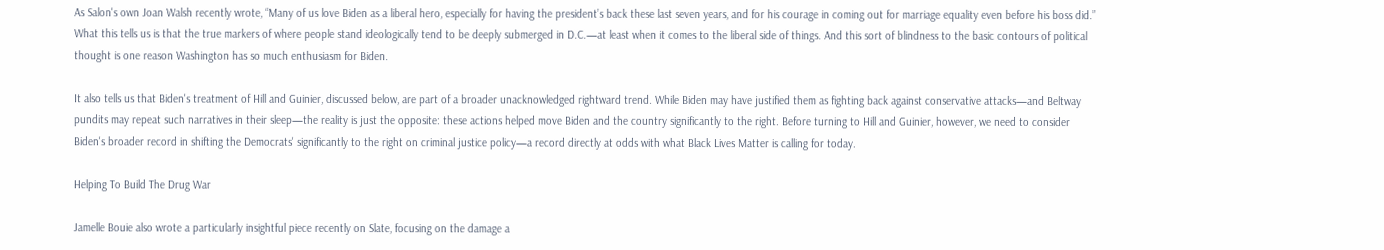As Salon's own Joan Walsh recently wrote, “Many of us love Biden as a liberal hero, especially for having the president’s back these last seven years, and for his courage in coming out for marriage equality even before his boss did.” What this tells us is that the true markers of where people stand ideologically tend to be deeply submerged in D.C.—at least when it comes to the liberal side of things. And this sort of blindness to the basic contours of political thought is one reason Washington has so much enthusiasm for Biden.

It also tells us that Biden's treatment of Hill and Guinier, discussed below, are part of a broader unacknowledged rightward trend. While Biden may have justified them as fighting back against conservative attacks—and Beltway pundits may repeat such narratives in their sleep—the reality is just the opposite: these actions helped move Biden and the country significantly to the right. Before turning to Hill and Guinier, however, we need to consider Biden's broader record in shifting the Democrats' significantly to the right on criminal justice policy—a record directly at odds with what Black Lives Matter is calling for today.

Helping To Build The Drug War

Jamelle Bouie also wrote a particularly insightful piece recently on Slate, focusing on the damage a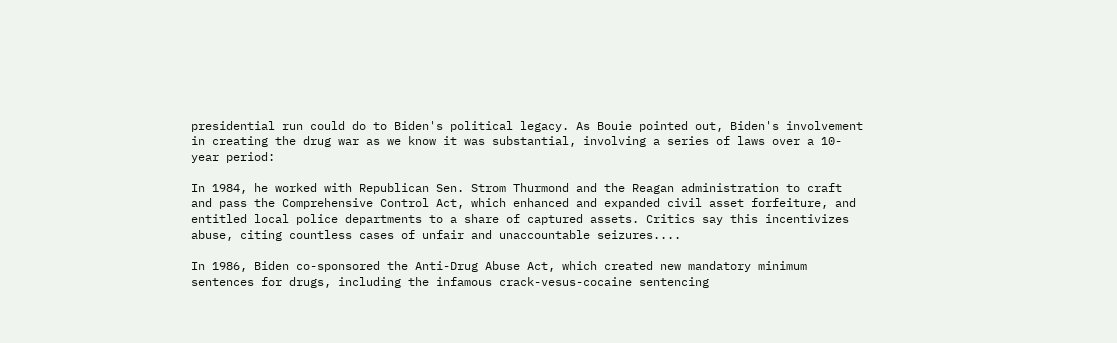presidential run could do to Biden's political legacy. As Bouie pointed out, Biden's involvement in creating the drug war as we know it was substantial, involving a series of laws over a 10-year period:

In 1984, he worked with Republican Sen. Strom Thurmond and the Reagan administration to craft and pass the Comprehensive Control Act, which enhanced and expanded civil asset forfeiture, and entitled local police departments to a share of captured assets. Critics say this incentivizes abuse, citing countless cases of unfair and unaccountable seizures....

In 1986, Biden co-sponsored the Anti-Drug Abuse Act, which created new mandatory minimum sentences for drugs, including the infamous crack-vesus-cocaine sentencing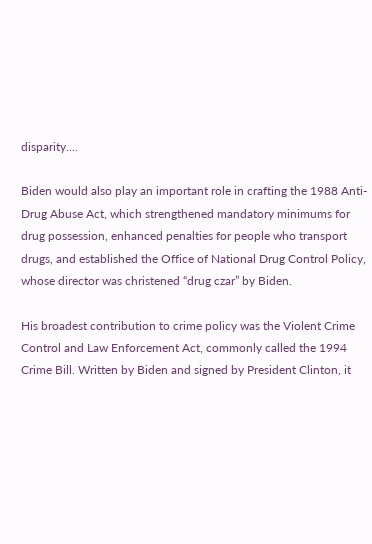disparity....

Biden would also play an important role in crafting the 1988 Anti-Drug Abuse Act, which strengthened mandatory minimums for drug possession, enhanced penalties for people who transport drugs, and established the Office of National Drug Control Policy, whose director was christened “drug czar” by Biden.

His broadest contribution to crime policy was the Violent Crime Control and Law Enforcement Act, commonly called the 1994 Crime Bill. Written by Biden and signed by President Clinton, it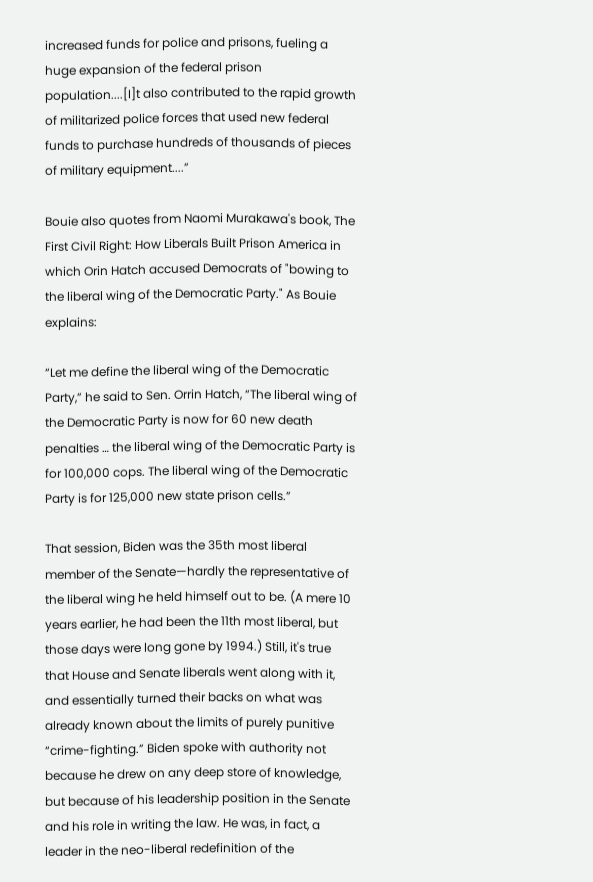increased funds for police and prisons, fueling a huge expansion of the federal prison population....[I]t also contributed to the rapid growth of militarized police forces that used new federal funds to purchase hundreds of thousands of pieces of military equipment....”

Bouie also quotes from Naomi Murakawa's book, The First Civil Right: How Liberals Built Prison America in which Orin Hatch accused Democrats of "bowing to the liberal wing of the Democratic Party." As Bouie explains:

“Let me define the liberal wing of the Democratic Party,” he said to Sen. Orrin Hatch, “The liberal wing of the Democratic Party is now for 60 new death penalties … the liberal wing of the Democratic Party is for 100,000 cops. The liberal wing of the Democratic Party is for 125,000 new state prison cells.”

That session, Biden was the 35th most liberal member of the Senate—hardly the representative of the liberal wing he held himself out to be. (A mere 10 years earlier, he had been the 11th most liberal, but those days were long gone by 1994.) Still, it's true that House and Senate liberals went along with it, and essentially turned their backs on what was already known about the limits of purely punitive “crime-fighting.” Biden spoke with authority not because he drew on any deep store of knowledge, but because of his leadership position in the Senate and his role in writing the law. He was, in fact, a leader in the neo-liberal redefinition of the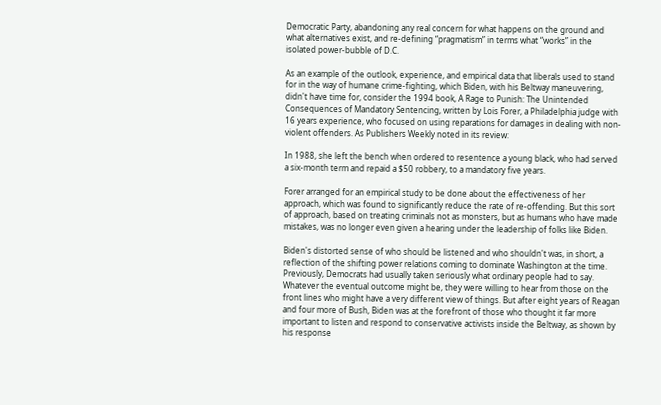Democratic Party, abandoning any real concern for what happens on the ground and what alternatives exist, and re-defining “pragmatism” in terms what “works” in the isolated power-bubble of D.C.

As an example of the outlook, experience, and empirical data that liberals used to stand for in the way of humane crime-fighting, which Biden, with his Beltway maneuvering, didn't have time for, consider the 1994 book, A Rage to Punish: The Unintended Consequences of Mandatory Sentencing, written by Lois Forer, a Philadelphia judge with 16 years experience, who focused on using reparations for damages in dealing with non-violent offenders. As Publishers Weekly noted in its review:

In 1988, she left the bench when ordered to resentence a young black, who had served a six-month term and repaid a $50 robbery, to a mandatory five years.

Forer arranged for an empirical study to be done about the effectiveness of her approach, which was found to significantly reduce the rate of re-offending. But this sort of approach, based on treating criminals not as monsters, but as humans who have made mistakes, was no longer even given a hearing under the leadership of folks like Biden.

Biden's distorted sense of who should be listened and who shouldn't was, in short, a reflection of the shifting power relations coming to dominate Washington at the time. Previously, Democrats had usually taken seriously what ordinary people had to say. Whatever the eventual outcome might be, they were willing to hear from those on the front lines who might have a very different view of things. But after eight years of Reagan and four more of Bush, Biden was at the forefront of those who thought it far more important to listen and respond to conservative activists inside the Beltway, as shown by his response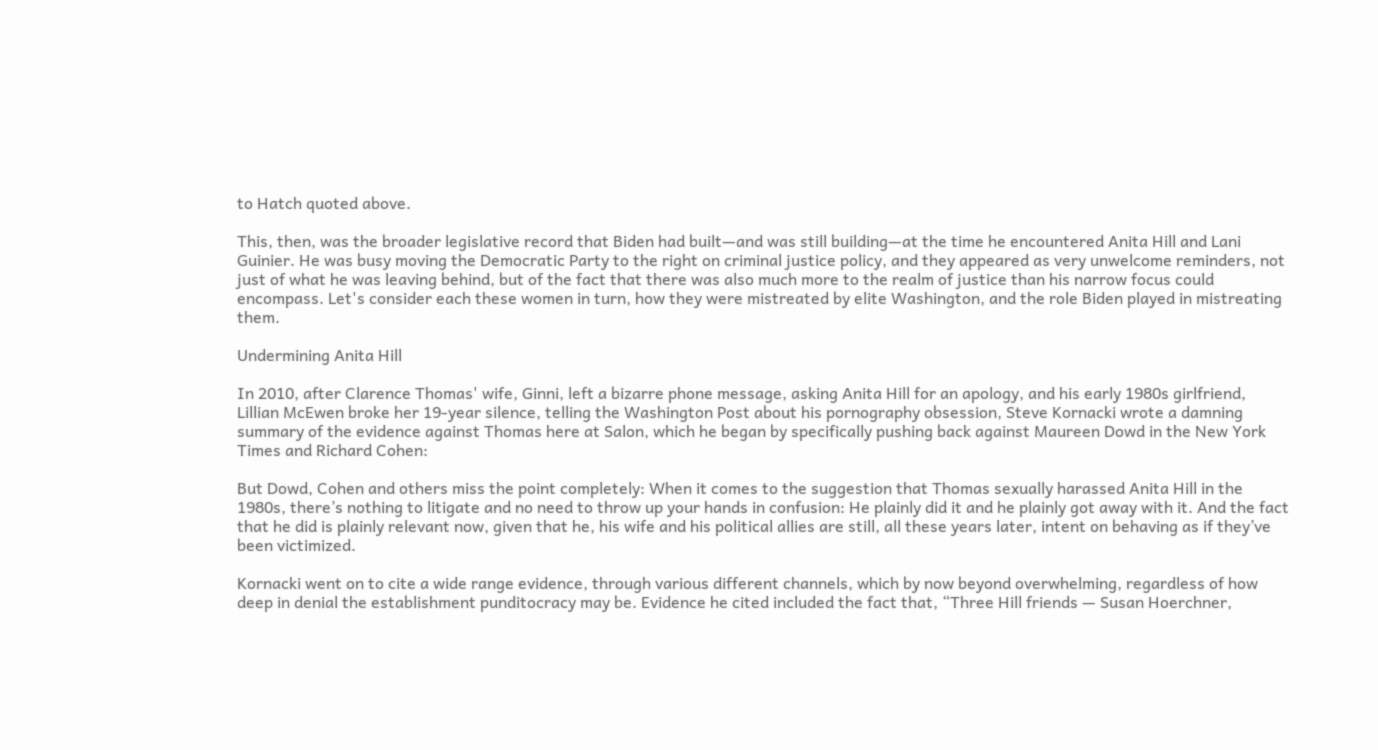to Hatch quoted above.

This, then, was the broader legislative record that Biden had built—and was still building—at the time he encountered Anita Hill and Lani Guinier. He was busy moving the Democratic Party to the right on criminal justice policy, and they appeared as very unwelcome reminders, not just of what he was leaving behind, but of the fact that there was also much more to the realm of justice than his narrow focus could encompass. Let's consider each these women in turn, how they were mistreated by elite Washington, and the role Biden played in mistreating them.

Undermining Anita Hill

In 2010, after Clarence Thomas' wife, Ginni, left a bizarre phone message, asking Anita Hill for an apology, and his early 1980s girlfriend, Lillian McEwen broke her 19-year silence, telling the Washington Post about his pornography obsession, Steve Kornacki wrote a damning summary of the evidence against Thomas here at Salon, which he began by specifically pushing back against Maureen Dowd in the New York Times and Richard Cohen:

But Dowd, Cohen and others miss the point completely: When it comes to the suggestion that Thomas sexually harassed Anita Hill in the 1980s, there’s nothing to litigate and no need to throw up your hands in confusion: He plainly did it and he plainly got away with it. And the fact that he did is plainly relevant now, given that he, his wife and his political allies are still, all these years later, intent on behaving as if they’ve been victimized.

Kornacki went on to cite a wide range evidence, through various different channels, which by now beyond overwhelming, regardless of how deep in denial the establishment punditocracy may be. Evidence he cited included the fact that, “Three Hill friends — Susan Hoerchner,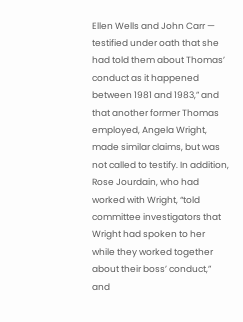Ellen Wells and John Carr — testified under oath that she had told them about Thomas’ conduct as it happened between 1981 and 1983,” and that another former Thomas employed, Angela Wright, made similar claims, but was not called to testify. In addition, Rose Jourdain, who had worked with Wright, “told committee investigators that Wright had spoken to her while they worked together about their boss’ conduct,” and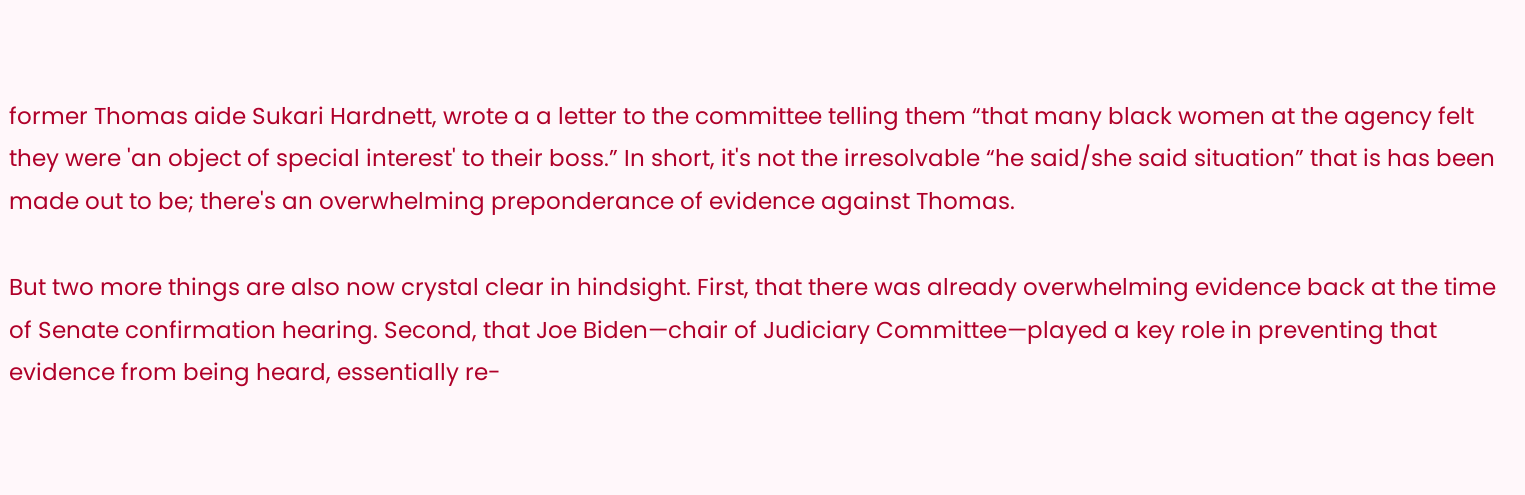former Thomas aide Sukari Hardnett, wrote a a letter to the committee telling them “that many black women at the agency felt they were 'an object of special interest' to their boss.” In short, it's not the irresolvable “he said/she said situation” that is has been made out to be; there's an overwhelming preponderance of evidence against Thomas.

But two more things are also now crystal clear in hindsight. First, that there was already overwhelming evidence back at the time of Senate confirmation hearing. Second, that Joe Biden—chair of Judiciary Committee—played a key role in preventing that evidence from being heard, essentially re-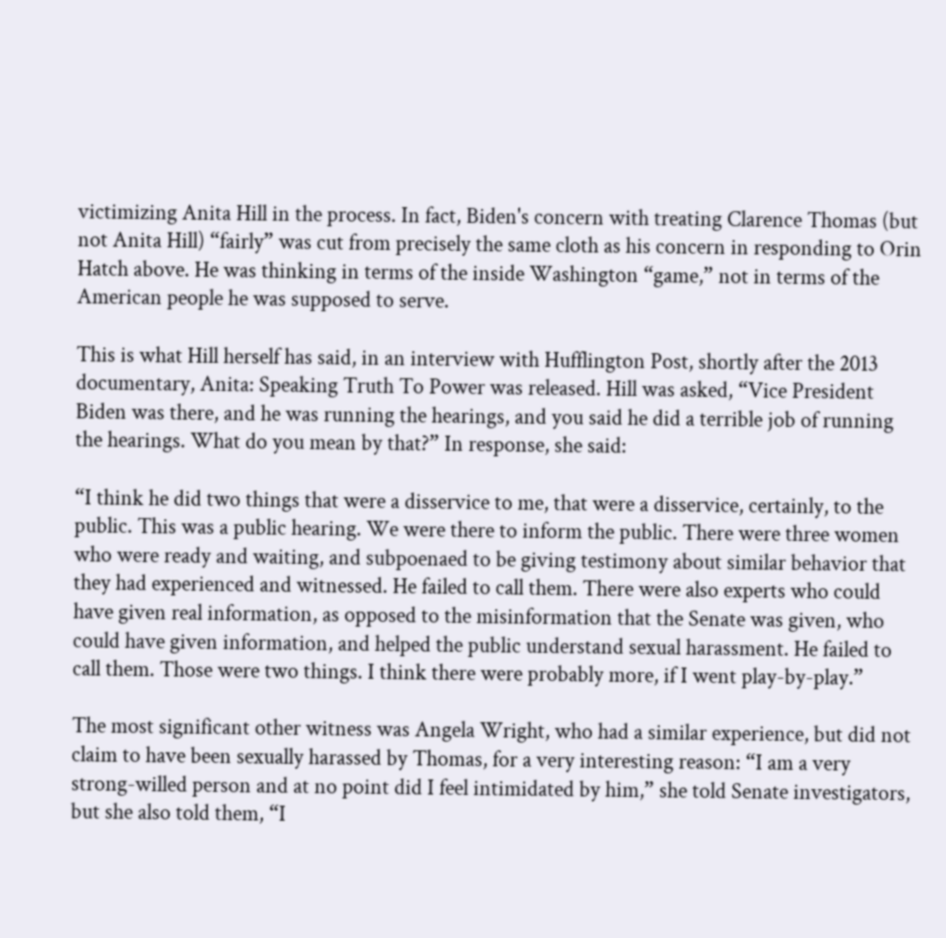victimizing Anita Hill in the process. In fact, Biden's concern with treating Clarence Thomas (but not Anita Hill) “fairly” was cut from precisely the same cloth as his concern in responding to Orin Hatch above. He was thinking in terms of the inside Washington “game,” not in terms of the American people he was supposed to serve.

This is what Hill herself has said, in an interview with Hufflington Post, shortly after the 2013 documentary, Anita: Speaking Truth To Power was released. Hill was asked, “Vice President Biden was there, and he was running the hearings, and you said he did a terrible job of running the hearings. What do you mean by that?” In response, she said:

“I think he did two things that were a disservice to me, that were a disservice, certainly, to the public. This was a public hearing. We were there to inform the public. There were three women who were ready and waiting, and subpoenaed to be giving testimony about similar behavior that they had experienced and witnessed. He failed to call them. There were also experts who could have given real information, as opposed to the misinformation that the Senate was given, who could have given information, and helped the public understand sexual harassment. He failed to call them. Those were two things. I think there were probably more, if I went play-by-play.”

The most significant other witness was Angela Wright, who had a similar experience, but did not claim to have been sexually harassed by Thomas, for a very interesting reason: “I am a very strong-willed person and at no point did I feel intimidated by him,” she told Senate investigators, but she also told them, “I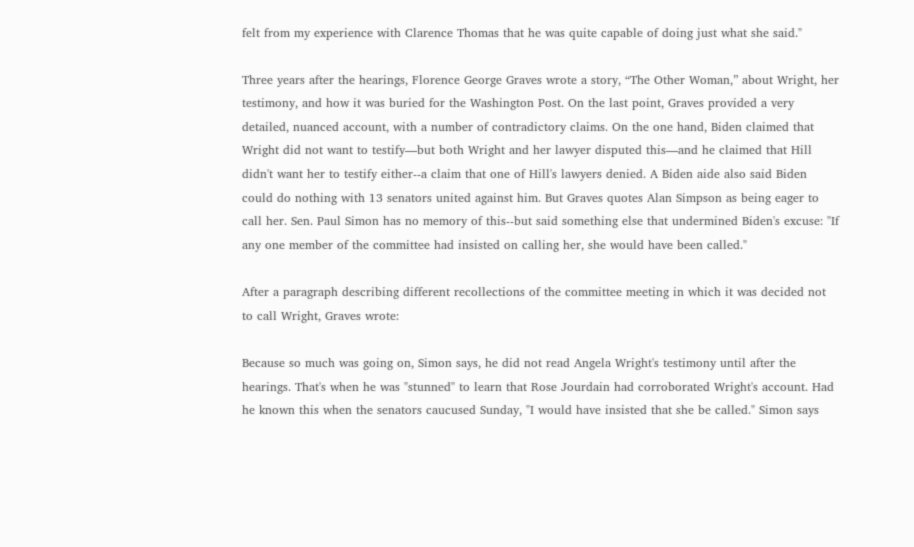felt from my experience with Clarence Thomas that he was quite capable of doing just what she said."

Three years after the hearings, Florence George Graves wrote a story, “The Other Woman,” about Wright, her testimony, and how it was buried for the Washington Post. On the last point, Graves provided a very detailed, nuanced account, with a number of contradictory claims. On the one hand, Biden claimed that Wright did not want to testify—but both Wright and her lawyer disputed this—and he claimed that Hill didn't want her to testify either--a claim that one of Hill's lawyers denied. A Biden aide also said Biden could do nothing with 13 senators united against him. But Graves quotes Alan Simpson as being eager to call her. Sen. Paul Simon has no memory of this--but said something else that undermined Biden's excuse: "If any one member of the committee had insisted on calling her, she would have been called."

After a paragraph describing different recollections of the committee meeting in which it was decided not to call Wright, Graves wrote:

Because so much was going on, Simon says, he did not read Angela Wright's testimony until after the hearings. That's when he was "stunned" to learn that Rose Jourdain had corroborated Wright's account. Had he known this when the senators caucused Sunday, "I would have insisted that she be called." Simon says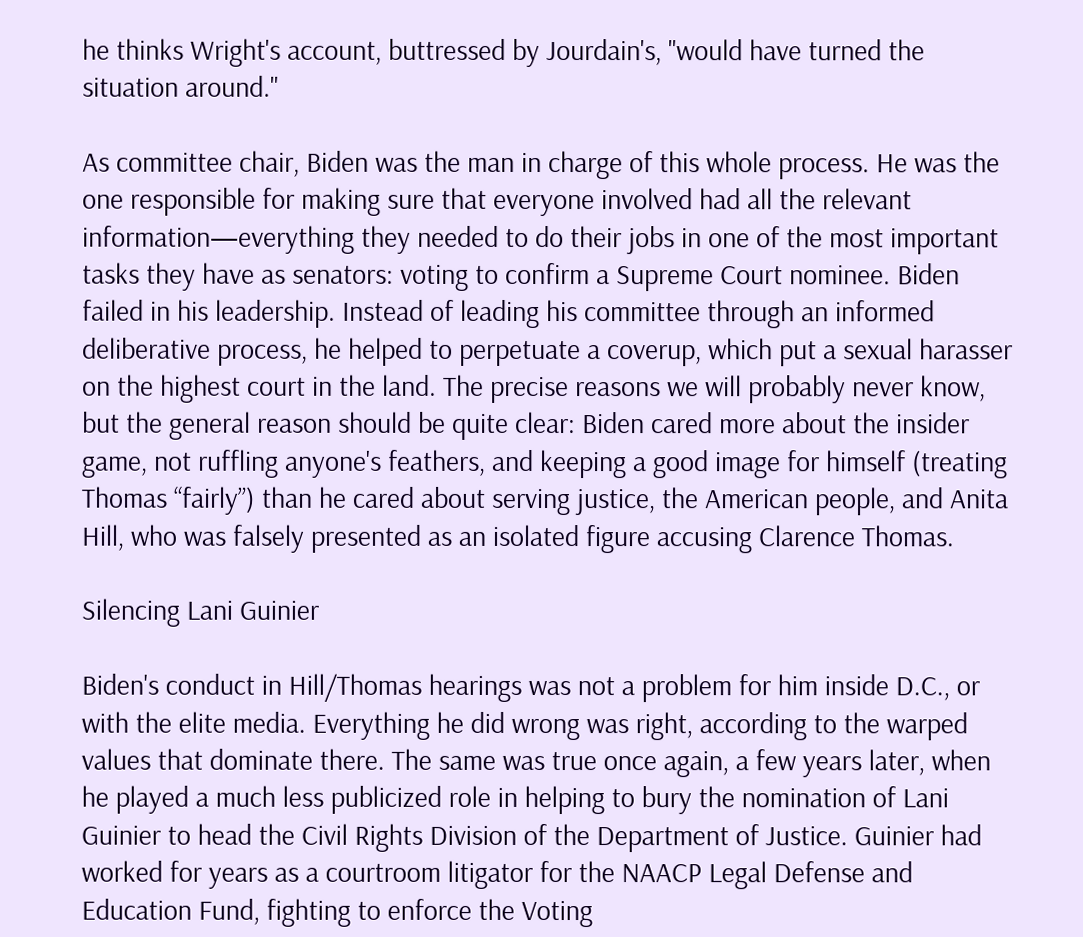he thinks Wright's account, buttressed by Jourdain's, "would have turned the situation around."

As committee chair, Biden was the man in charge of this whole process. He was the one responsible for making sure that everyone involved had all the relevant information—everything they needed to do their jobs in one of the most important tasks they have as senators: voting to confirm a Supreme Court nominee. Biden failed in his leadership. Instead of leading his committee through an informed deliberative process, he helped to perpetuate a coverup, which put a sexual harasser on the highest court in the land. The precise reasons we will probably never know, but the general reason should be quite clear: Biden cared more about the insider game, not ruffling anyone's feathers, and keeping a good image for himself (treating Thomas “fairly”) than he cared about serving justice, the American people, and Anita Hill, who was falsely presented as an isolated figure accusing Clarence Thomas.

Silencing Lani Guinier

Biden's conduct in Hill/Thomas hearings was not a problem for him inside D.C., or with the elite media. Everything he did wrong was right, according to the warped values that dominate there. The same was true once again, a few years later, when he played a much less publicized role in helping to bury the nomination of Lani Guinier to head the Civil Rights Division of the Department of Justice. Guinier had worked for years as a courtroom litigator for the NAACP Legal Defense and Education Fund, fighting to enforce the Voting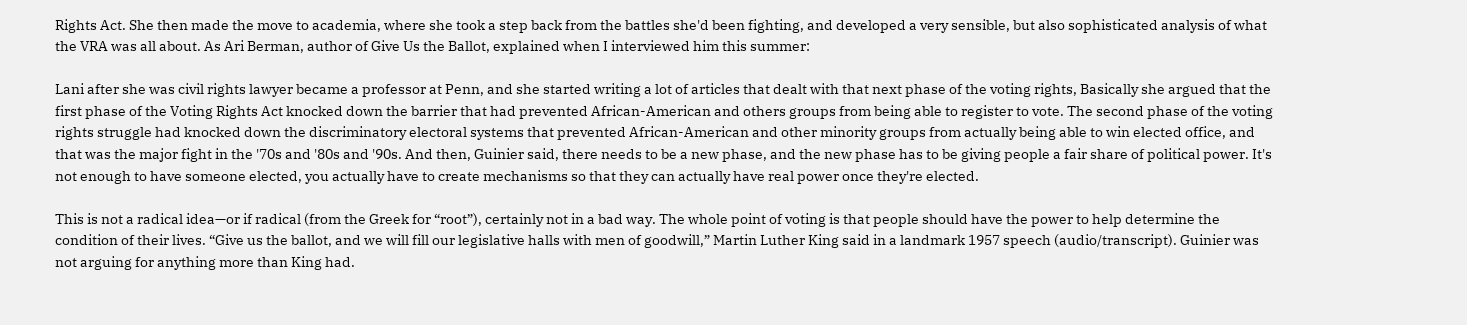Rights Act. She then made the move to academia, where she took a step back from the battles she'd been fighting, and developed a very sensible, but also sophisticated analysis of what the VRA was all about. As Ari Berman, author of Give Us the Ballot, explained when I interviewed him this summer:

Lani after she was civil rights lawyer became a professor at Penn, and she started writing a lot of articles that dealt with that next phase of the voting rights, Basically she argued that the first phase of the Voting Rights Act knocked down the barrier that had prevented African-American and others groups from being able to register to vote. The second phase of the voting rights struggle had knocked down the discriminatory electoral systems that prevented African-American and other minority groups from actually being able to win elected office, and that was the major fight in the '70s and '80s and '90s. And then, Guinier said, there needs to be a new phase, and the new phase has to be giving people a fair share of political power. It's not enough to have someone elected, you actually have to create mechanisms so that they can actually have real power once they're elected.

This is not a radical idea—or if radical (from the Greek for “root”), certainly not in a bad way. The whole point of voting is that people should have the power to help determine the condition of their lives. “Give us the ballot, and we will fill our legislative halls with men of goodwill,” Martin Luther King said in a landmark 1957 speech (audio/transcript). Guinier was not arguing for anything more than King had.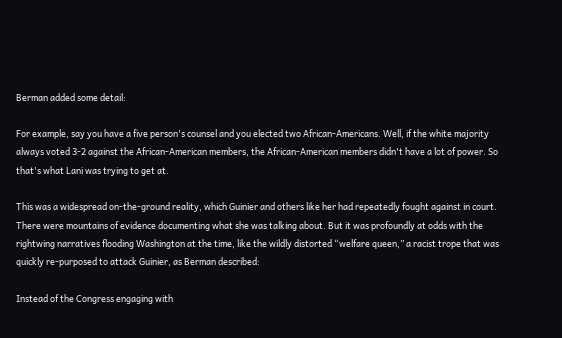Berman added some detail:

For example, say you have a five person's counsel and you elected two African-Americans. Well, if the white majority always voted 3-2 against the African-American members, the African-American members didn't have a lot of power. So that's what Lani was trying to get at.

This was a widespread on-the-ground reality, which Guinier and others like her had repeatedly fought against in court. There were mountains of evidence documenting what she was talking about. But it was profoundly at odds with the rightwing narratives flooding Washington at the time, like the wildly distorted “welfare queen,” a racist trope that was quickly re-purposed to attack Guinier, as Berman described:

Instead of the Congress engaging with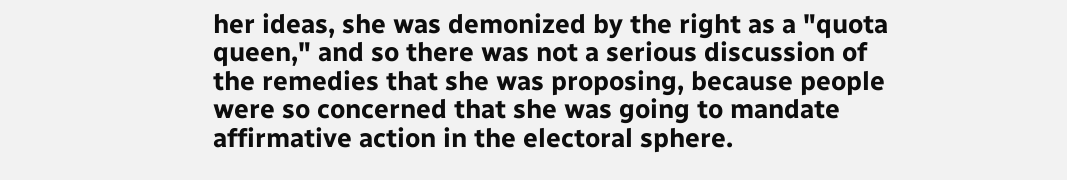her ideas, she was demonized by the right as a "quota queen," and so there was not a serious discussion of the remedies that she was proposing, because people were so concerned that she was going to mandate affirmative action in the electoral sphere.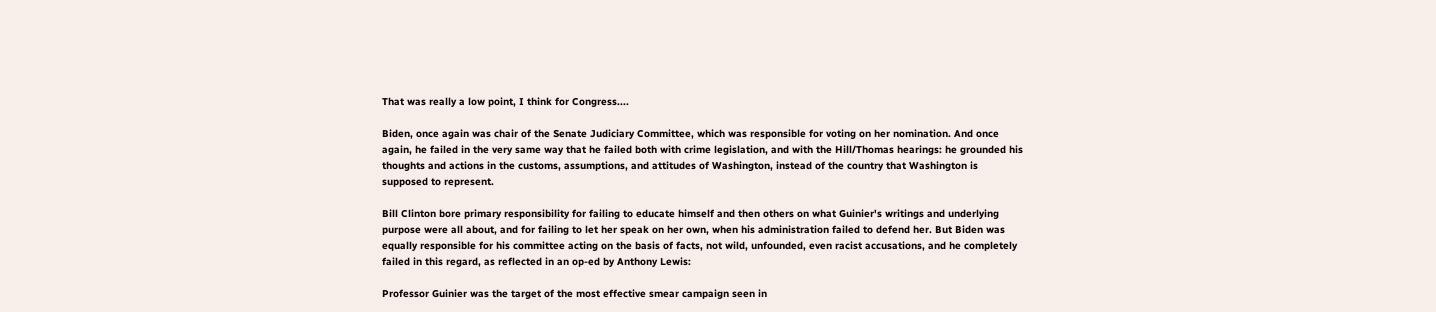That was really a low point, I think for Congress....

Biden, once again was chair of the Senate Judiciary Committee, which was responsible for voting on her nomination. And once again, he failed in the very same way that he failed both with crime legislation, and with the Hill/Thomas hearings: he grounded his thoughts and actions in the customs, assumptions, and attitudes of Washington, instead of the country that Washington is supposed to represent.

Bill Clinton bore primary responsibility for failing to educate himself and then others on what Guinier's writings and underlying purpose were all about, and for failing to let her speak on her own, when his administration failed to defend her. But Biden was equally responsible for his committee acting on the basis of facts, not wild, unfounded, even racist accusations, and he completely failed in this regard, as reflected in an op-ed by Anthony Lewis:

Professor Guinier was the target of the most effective smear campaign seen in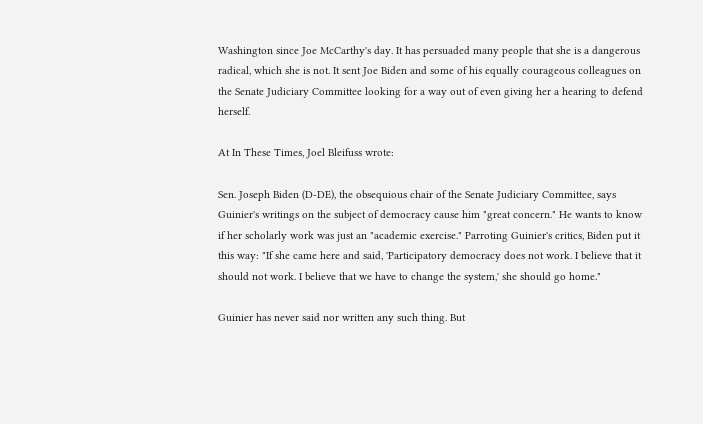Washington since Joe McCarthy's day. It has persuaded many people that she is a dangerous radical, which she is not. It sent Joe Biden and some of his equally courageous colleagues on the Senate Judiciary Committee looking for a way out of even giving her a hearing to defend herself.

At In These Times, Joel Bleifuss wrote:

Sen. Joseph Biden (D-DE), the obsequious chair of the Senate Judiciary Committee, says Guinier's writings on the subject of democracy cause him "great concern." He wants to know if her scholarly work was just an "academic exercise." Parroting Guinier's critics, Biden put it this way: "If she came here and said, 'Participatory democracy does not work. I believe that it should not work. I believe that we have to change the system,' she should go home."

Guinier has never said nor written any such thing. But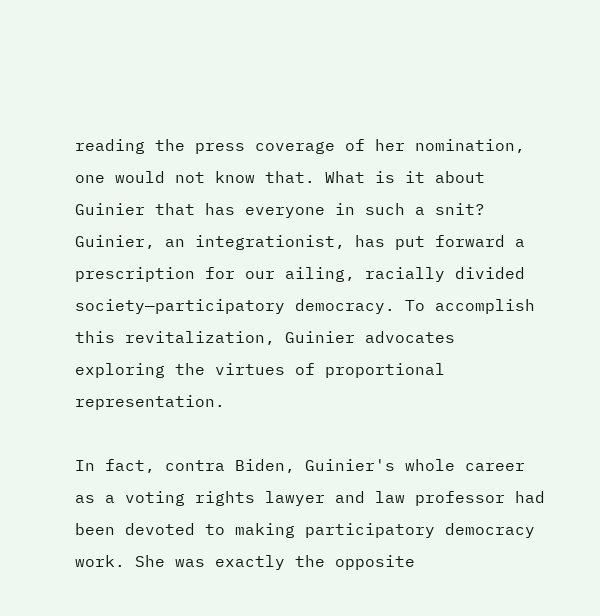reading the press coverage of her nomination, one would not know that. What is it about Guinier that has everyone in such a snit? Guinier, an integrationist, has put forward a prescription for our ailing, racially divided society—participatory democracy. To accomplish this revitalization, Guinier advocates exploring the virtues of proportional representation.

In fact, contra Biden, Guinier's whole career as a voting rights lawyer and law professor had been devoted to making participatory democracy work. She was exactly the opposite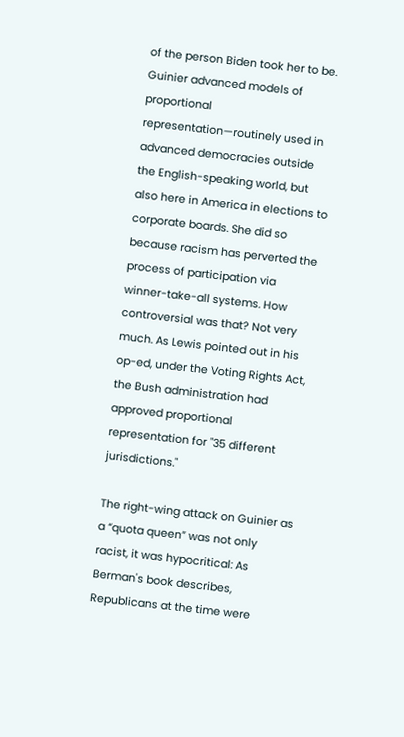of the person Biden took her to be. Guinier advanced models of proportional representation—routinely used in advanced democracies outside the English-speaking world, but also here in America in elections to corporate boards. She did so because racism has perverted the process of participation via winner-take-all systems. How controversial was that? Not very much. As Lewis pointed out in his op-ed, under the Voting Rights Act, the Bush administration had approved proportional representation for "35 different jurisdictions."

The right-wing attack on Guinier as a “quota queen” was not only racist, it was hypocritical: As Berman's book describes, Republicans at the time were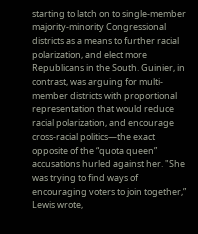starting to latch on to single-member majority-minority Congressional districts as a means to further racial polarization, and elect more Republicans in the South. Guinier, in contrast, was arguing for multi-member districts with proportional representation that would reduce racial polarization, and encourage cross-racial politics—the exact opposite of the “quota queen” accusations hurled against her. "She was trying to find ways of encouraging voters to join together,” Lewis wrote,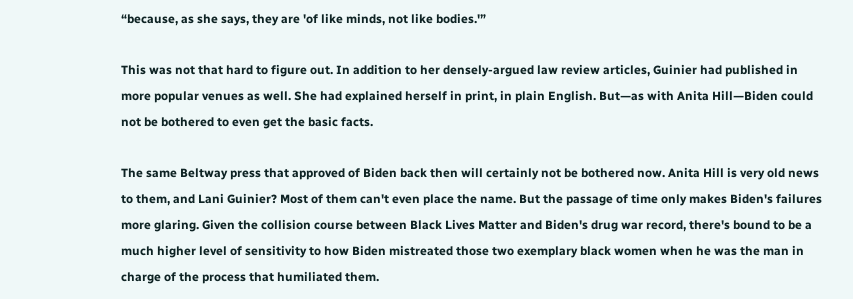“because, as she says, they are 'of like minds, not like bodies.'”

This was not that hard to figure out. In addition to her densely-argued law review articles, Guinier had published in more popular venues as well. She had explained herself in print, in plain English. But—as with Anita Hill—Biden could not be bothered to even get the basic facts.

The same Beltway press that approved of Biden back then will certainly not be bothered now. Anita Hill is very old news to them, and Lani Guinier? Most of them can't even place the name. But the passage of time only makes Biden's failures more glaring. Given the collision course between Black Lives Matter and Biden's drug war record, there's bound to be a much higher level of sensitivity to how Biden mistreated those two exemplary black women when he was the man in charge of the process that humiliated them.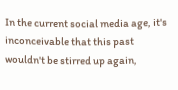In the current social media age, it's inconceivable that this past wouldn't be stirred up again,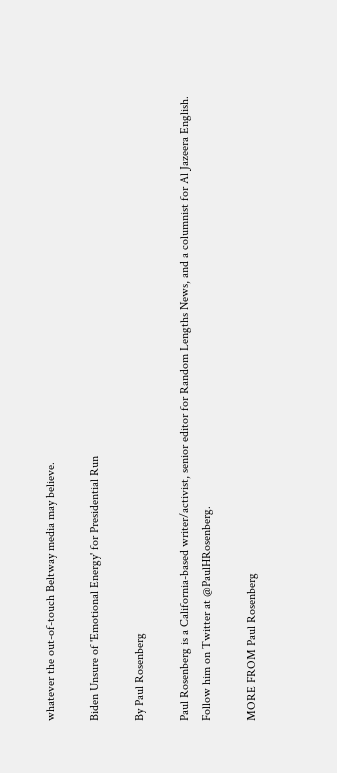whatever the out-of-touch Beltway media may believe.

Biden Unsure of 'Emotional Energy' for Presidential Run

By Paul Rosenberg

Paul Rosenberg is a California-based writer/activist, senior editor for Random Lengths News, and a columnist for Al Jazeera English. Follow him on Twitter at @PaulHRosenberg.

MORE FROM Paul Rosenberg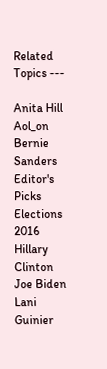Related Topics ---

Anita Hill Aol_on Bernie Sanders Editor's Picks Elections 2016 Hillary Clinton Joe Biden Lani Guinier